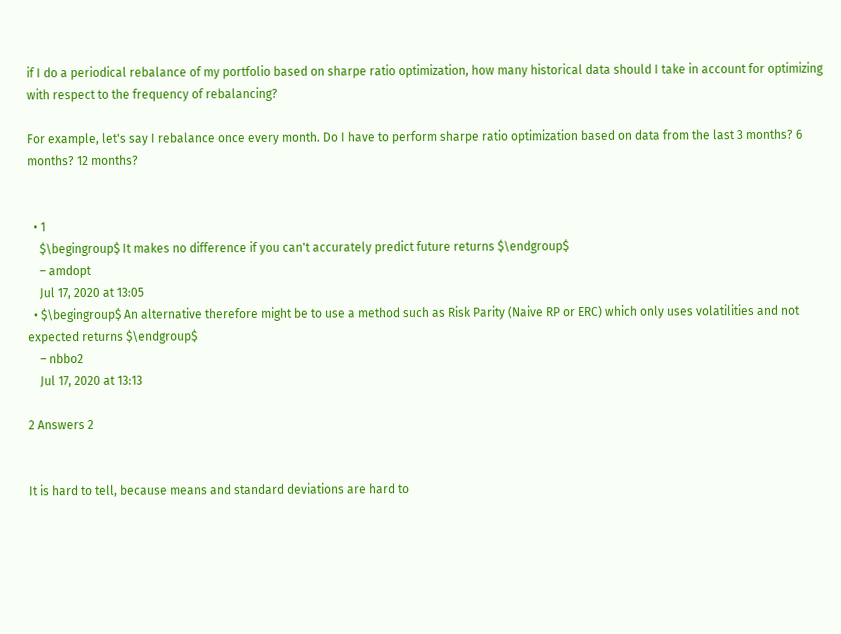if I do a periodical rebalance of my portfolio based on sharpe ratio optimization, how many historical data should I take in account for optimizing with respect to the frequency of rebalancing?

For example, let's say I rebalance once every month. Do I have to perform sharpe ratio optimization based on data from the last 3 months? 6 months? 12 months?


  • 1
    $\begingroup$ It makes no difference if you can't accurately predict future returns $\endgroup$
    – amdopt
    Jul 17, 2020 at 13:05
  • $\begingroup$ An alternative therefore might be to use a method such as Risk Parity (Naive RP or ERC) which only uses volatilities and not expected returns $\endgroup$
    – nbbo2
    Jul 17, 2020 at 13:13

2 Answers 2


It is hard to tell, because means and standard deviations are hard to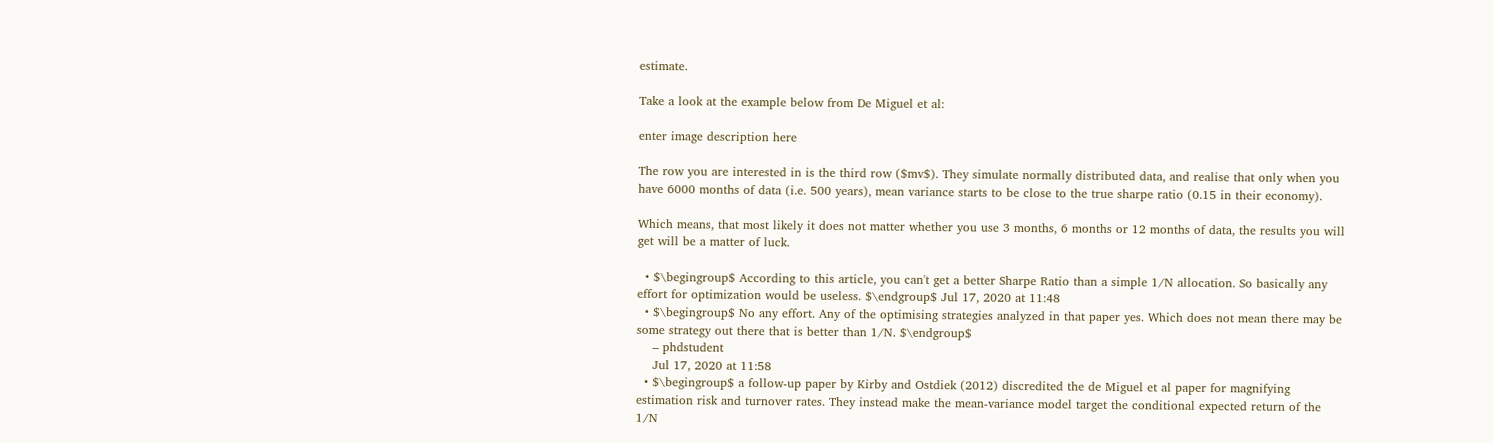estimate.

Take a look at the example below from De Miguel et al:

enter image description here

The row you are interested in is the third row ($mv$). They simulate normally distributed data, and realise that only when you have 6000 months of data (i.e. 500 years), mean variance starts to be close to the true sharpe ratio (0.15 in their economy).

Which means, that most likely it does not matter whether you use 3 months, 6 months or 12 months of data, the results you will get will be a matter of luck.

  • $\begingroup$ According to this article, you can't get a better Sharpe Ratio than a simple 1/N allocation. So basically any effort for optimization would be useless. $\endgroup$ Jul 17, 2020 at 11:48
  • $\begingroup$ No any effort. Any of the optimising strategies analyzed in that paper yes. Which does not mean there may be some strategy out there that is better than 1/N. $\endgroup$
    – phdstudent
    Jul 17, 2020 at 11:58
  • $\begingroup$ a follow-up paper by Kirby and Ostdiek (2012) discredited the de Miguel et al paper for magnifying estimation risk and turnover rates. They instead make the mean-variance model target the conditional expected return of the 1/N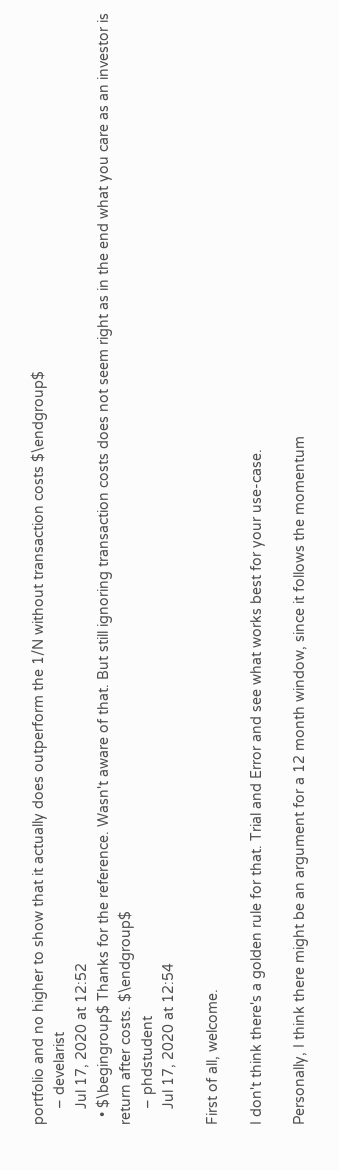portfolio and no higher to show that it actually does outperform the 1/N without transaction costs $\endgroup$
    – develarist
    Jul 17, 2020 at 12:52
  • $\begingroup$ Thanks for the reference. Wasn't aware of that. But still ignoring transaction costs does not seem right as in the end what you care as an investor is return after costs. $\endgroup$
    – phdstudent
    Jul 17, 2020 at 12:54

First of all, welcome.

I don't think there's a golden rule for that. Trial and Error and see what works best for your use-case.

Personally, I think there might be an argument for a 12 month window, since it follows the momentum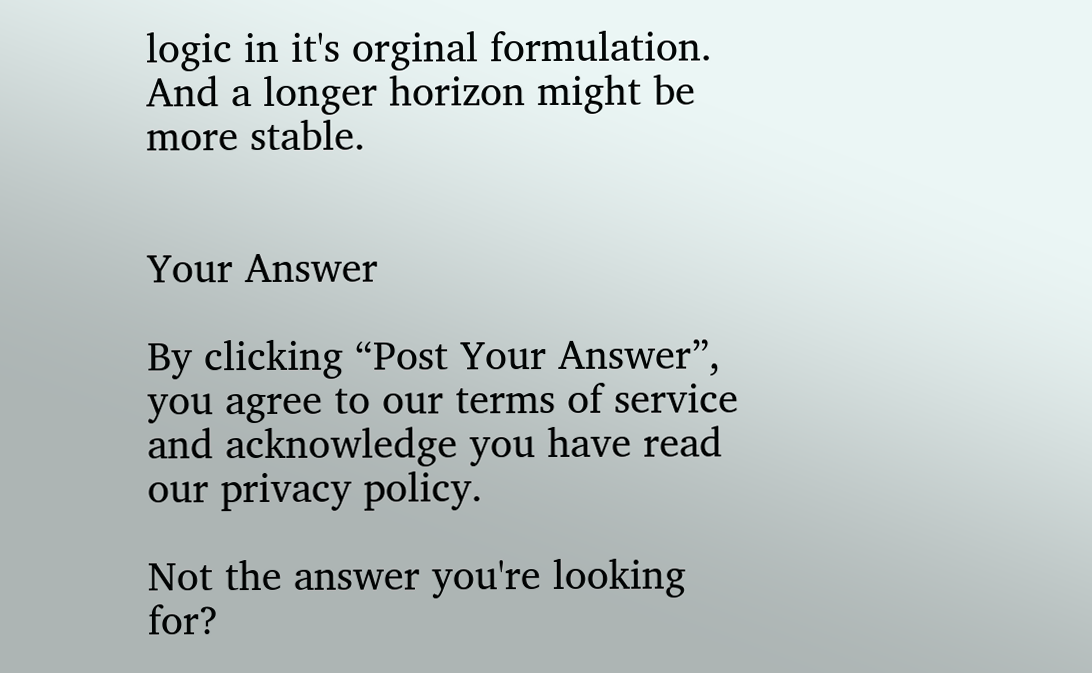logic in it's orginal formulation. And a longer horizon might be more stable.


Your Answer

By clicking “Post Your Answer”, you agree to our terms of service and acknowledge you have read our privacy policy.

Not the answer you're looking for?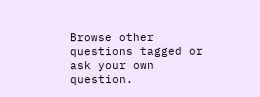Browse other questions tagged or ask your own question.